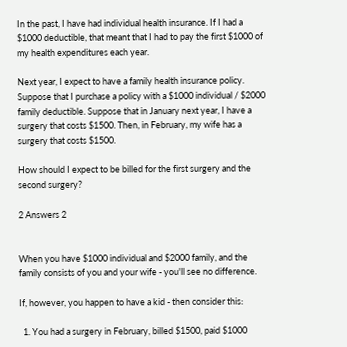In the past, I have had individual health insurance. If I had a $1000 deductible, that meant that I had to pay the first $1000 of my health expenditures each year.

Next year, I expect to have a family health insurance policy. Suppose that I purchase a policy with a $1000 individual / $2000 family deductible. Suppose that in January next year, I have a surgery that costs $1500. Then, in February, my wife has a surgery that costs $1500.

How should I expect to be billed for the first surgery and the second surgery?

2 Answers 2


When you have $1000 individual and $2000 family, and the family consists of you and your wife - you'll see no difference.

If, however, you happen to have a kid - then consider this:

  1. You had a surgery in February, billed $1500, paid $1000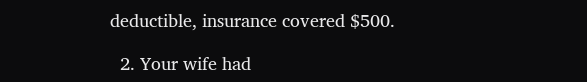deductible, insurance covered $500.

  2. Your wife had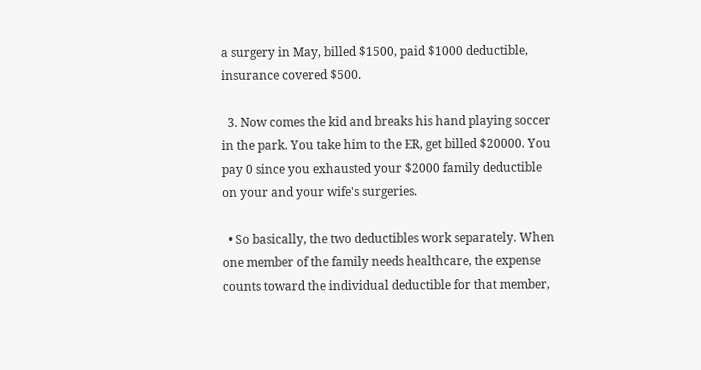a surgery in May, billed $1500, paid $1000 deductible, insurance covered $500.

  3. Now comes the kid and breaks his hand playing soccer in the park. You take him to the ER, get billed $20000. You pay 0 since you exhausted your $2000 family deductible on your and your wife's surgeries.

  • So basically, the two deductibles work separately. When one member of the family needs healthcare, the expense counts toward the individual deductible for that member,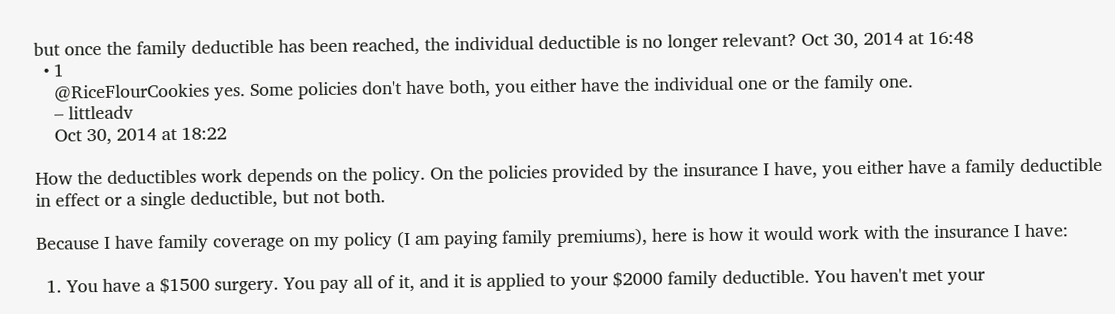but once the family deductible has been reached, the individual deductible is no longer relevant? Oct 30, 2014 at 16:48
  • 1
    @RiceFlourCookies yes. Some policies don't have both, you either have the individual one or the family one.
    – littleadv
    Oct 30, 2014 at 18:22

How the deductibles work depends on the policy. On the policies provided by the insurance I have, you either have a family deductible in effect or a single deductible, but not both.

Because I have family coverage on my policy (I am paying family premiums), here is how it would work with the insurance I have:

  1. You have a $1500 surgery. You pay all of it, and it is applied to your $2000 family deductible. You haven't met your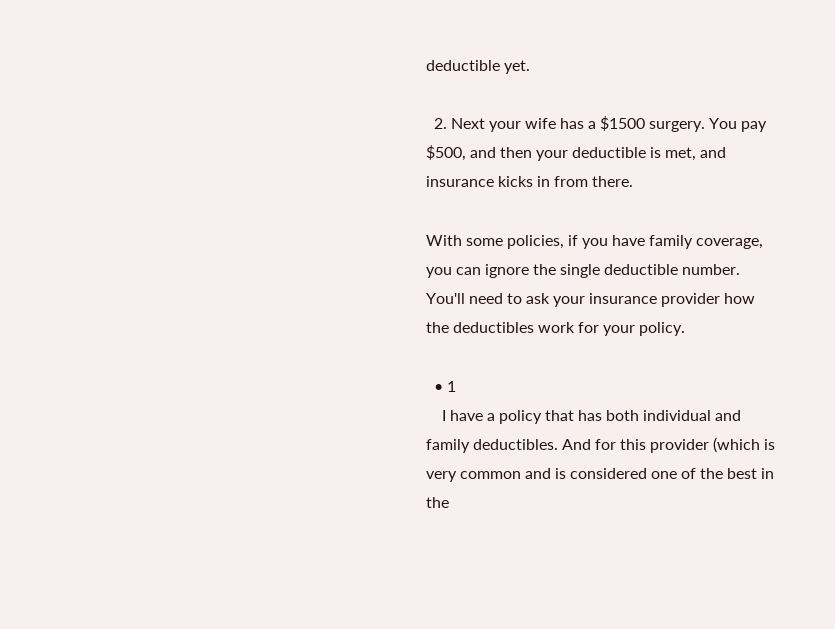deductible yet.

  2. Next your wife has a $1500 surgery. You pay $500, and then your deductible is met, and insurance kicks in from there.

With some policies, if you have family coverage, you can ignore the single deductible number. You'll need to ask your insurance provider how the deductibles work for your policy.

  • 1
    I have a policy that has both individual and family deductibles. And for this provider (which is very common and is considered one of the best in the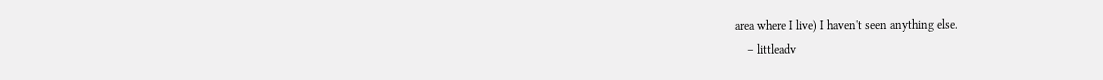area where I live) I haven't seen anything else.
    – littleadv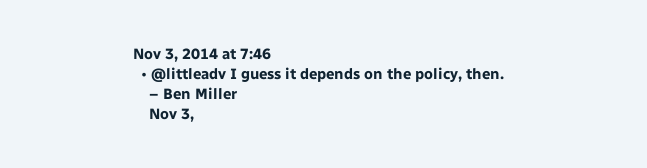Nov 3, 2014 at 7:46
  • @littleadv I guess it depends on the policy, then.
    – Ben Miller
    Nov 3,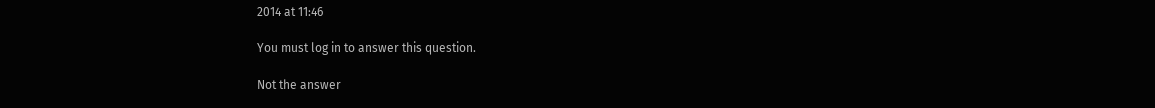2014 at 11:46

You must log in to answer this question.

Not the answer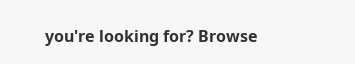you're looking for? Browse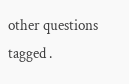other questions tagged .